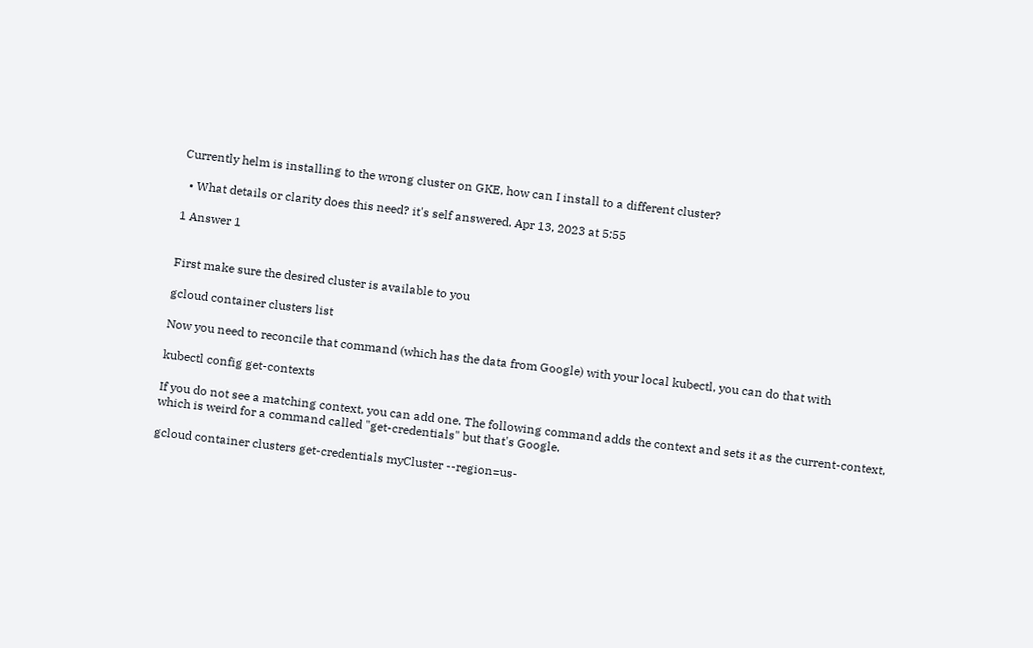Currently helm is installing to the wrong cluster on GKE, how can I install to a different cluster?

  • What details or clarity does this need? it's self answered. Apr 13, 2023 at 5:55

1 Answer 1


First make sure the desired cluster is available to you

gcloud container clusters list

Now you need to reconcile that command (which has the data from Google) with your local kubectl, you can do that with

kubectl config get-contexts

If you do not see a matching context, you can add one. The following command adds the context and sets it as the current-context, which is weird for a command called "get-credentials" but that's Google.

gcloud container clusters get-credentials myCluster --region=us-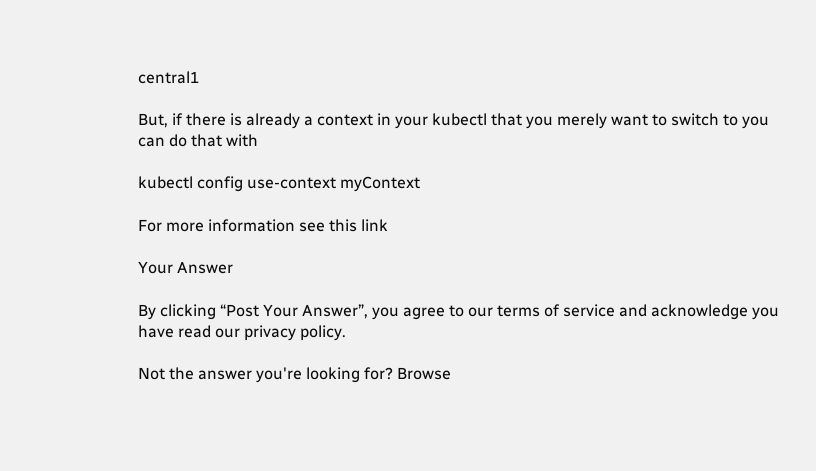central1

But, if there is already a context in your kubectl that you merely want to switch to you can do that with

kubectl config use-context myContext

For more information see this link

Your Answer

By clicking “Post Your Answer”, you agree to our terms of service and acknowledge you have read our privacy policy.

Not the answer you're looking for? Browse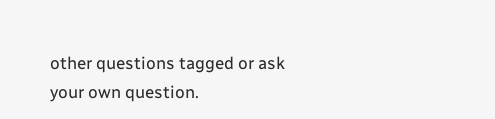other questions tagged or ask your own question.